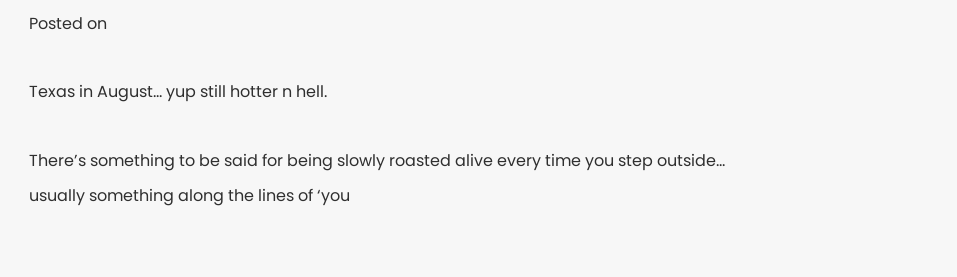Posted on

Texas in August… yup still hotter n hell.

There’s something to be said for being slowly roasted alive every time you step outside… usually something along the lines of ‘you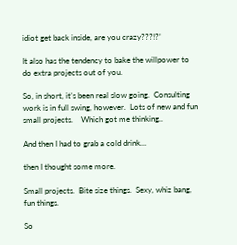idiot get back inside, are you crazy???!?’

It also has the tendency to bake the willpower to do extra projects out of you.

So, in short, it’s been real slow going.  Consulting work is in full swing, however.  Lots of new and fun small projects.    Which got me thinking..

And then I had to grab a cold drink…

then I thought some more.

Small projects.  Bite size things.  Sexy, whiz bang, fun things.

So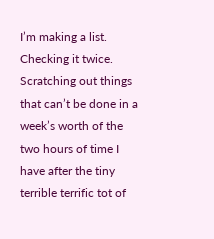I’m making a list.  Checking it twice. Scratching out things that can’t be done in a week’s worth of the two hours of time I have after the tiny terrible terrific tot of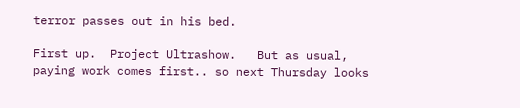terror passes out in his bed.

First up.  Project Ultrashow.   But as usual, paying work comes first.. so next Thursday looks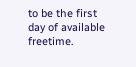to be the first day of available freetime.